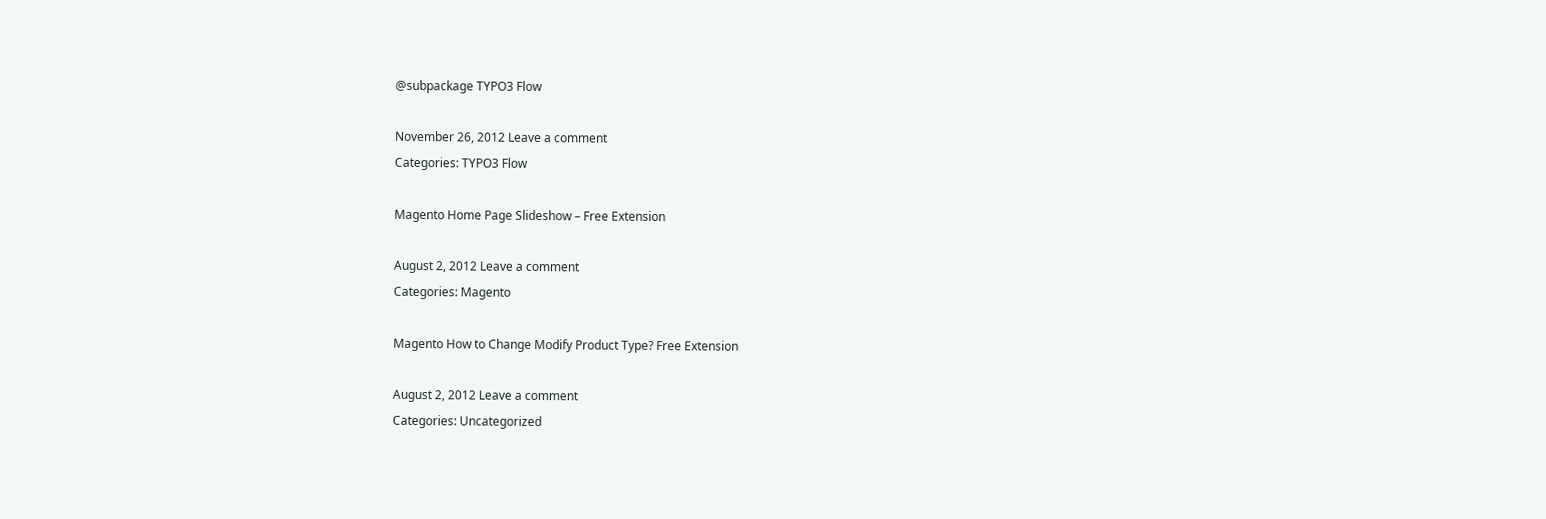@subpackage TYPO3 Flow

November 26, 2012 Leave a comment
Categories: TYPO3 Flow

Magento Home Page Slideshow – Free Extension

August 2, 2012 Leave a comment
Categories: Magento

Magento How to Change Modify Product Type? Free Extension

August 2, 2012 Leave a comment
Categories: Uncategorized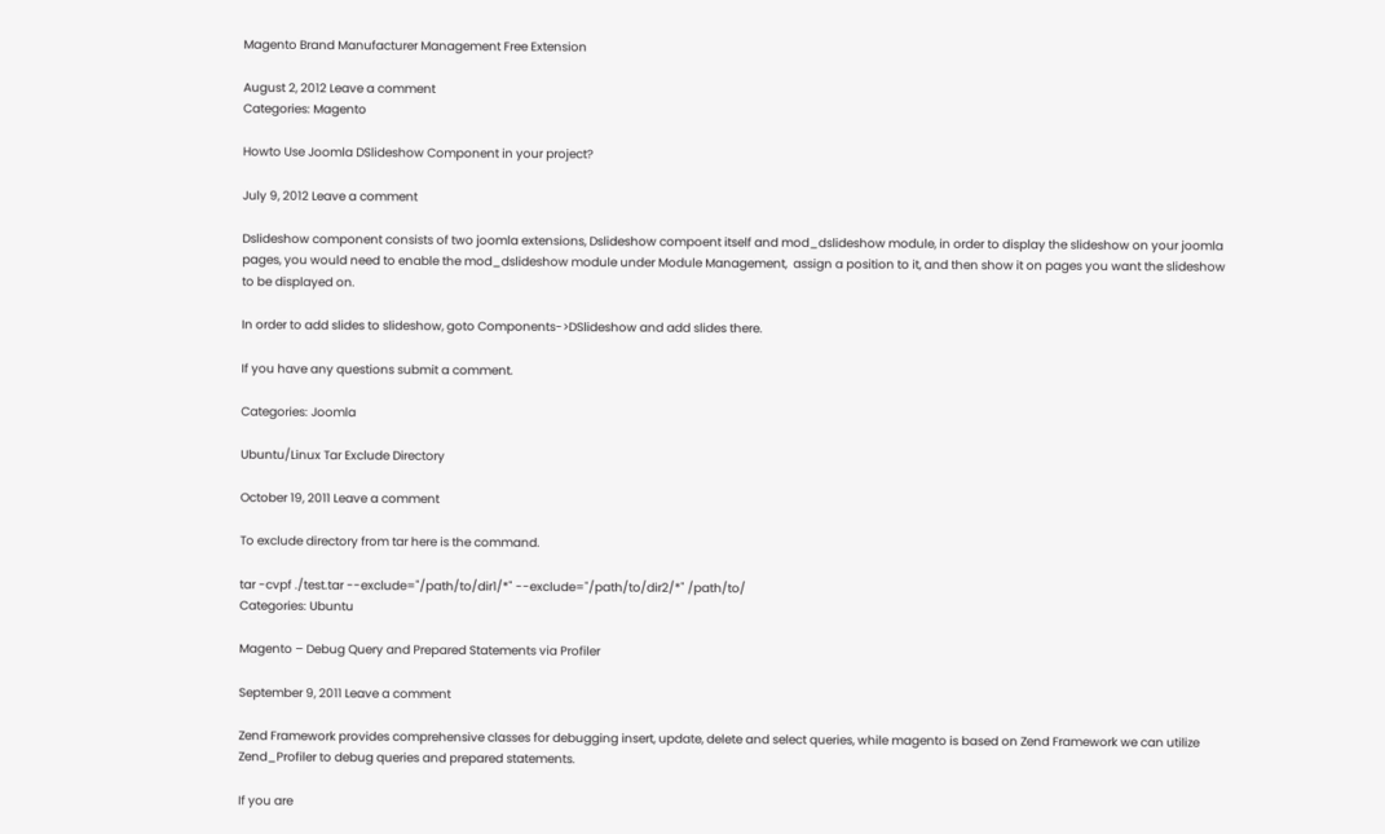Magento Brand Manufacturer Management Free Extension

August 2, 2012 Leave a comment
Categories: Magento

Howto Use Joomla DSlideshow Component in your project?

July 9, 2012 Leave a comment

Dslideshow component consists of two joomla extensions, Dslideshow compoent itself and mod_dslideshow module, in order to display the slideshow on your joomla pages, you would need to enable the mod_dslideshow module under Module Management,  assign a position to it, and then show it on pages you want the slideshow to be displayed on.

In order to add slides to slideshow, goto Components->DSlideshow and add slides there.

If you have any questions submit a comment.

Categories: Joomla

Ubuntu/Linux Tar Exclude Directory

October 19, 2011 Leave a comment

To exclude directory from tar here is the command.

tar -cvpf ./test.tar --exclude="/path/to/dir1/*" --exclude="/path/to/dir2/*" /path/to/
Categories: Ubuntu

Magento – Debug Query and Prepared Statements via Profiler

September 9, 2011 Leave a comment

Zend Framework provides comprehensive classes for debugging insert, update, delete and select queries, while magento is based on Zend Framework we can utilize Zend_Profiler to debug queries and prepared statements.

If you are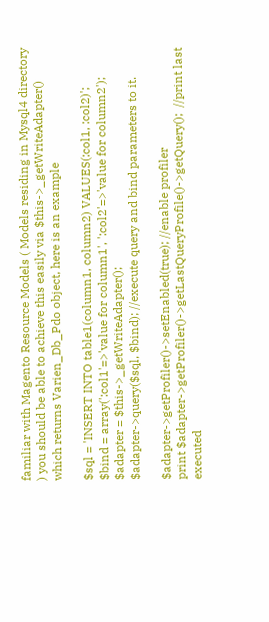familiar with Magento Resource Models ( Models residing in Mysql4 directory ) you should be able to achieve this easily via $this->_getWriteAdapter() which returns Varien_Db_Pdo object, here is an example

$sql = 'INSERT INTO table1(column1, column2) VALUES(:col1, :col2)';
$bind = array(':col1'=>'value for column1', ':col2'=>'value for column2');
$adapter = $this->_getWriteAdapter();
$adapter->query($sql, $bind); //execute query and bind parameters to it.

$adapter->getProfiler()->setEnabled(true); //enable profiler
print $adapter->getProfiler()->getLastQueryProfile()->getQuery();  //print last executed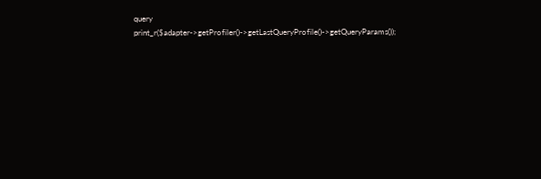query
print_r($adapter->getProfiler()->getLastQueryProfile()->getQueryParams());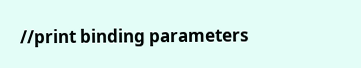//print binding parameters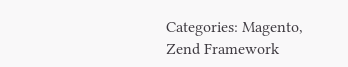Categories: Magento, Zend Framework